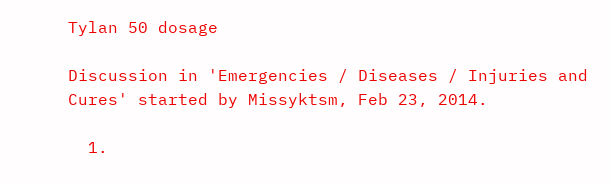Tylan 50 dosage

Discussion in 'Emergencies / Diseases / Injuries and Cures' started by Missyktsm, Feb 23, 2014.

  1.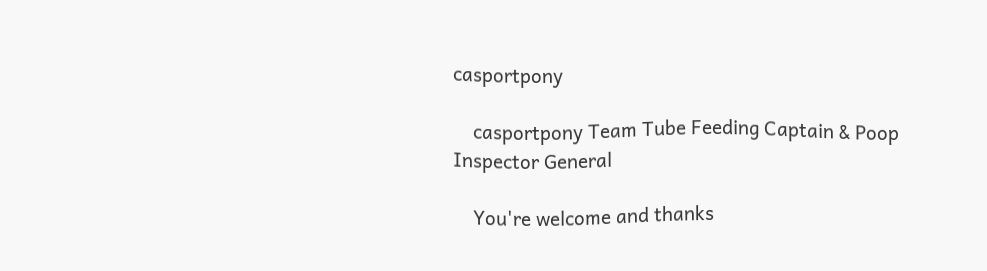casportpony

    casportpony Team Tube Feeding Captain & Poop Inspector General

    You're welcome and thanks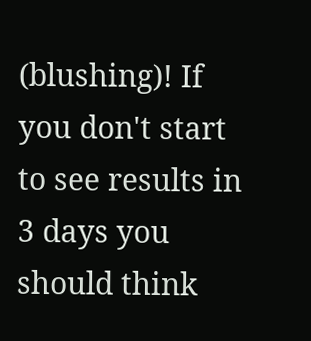(blushing)! If you don't start to see results in 3 days you should think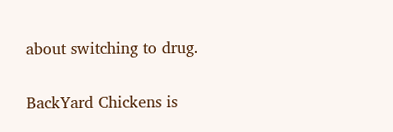about switching to drug.


BackYard Chickens is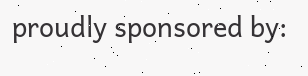proudly sponsored by: